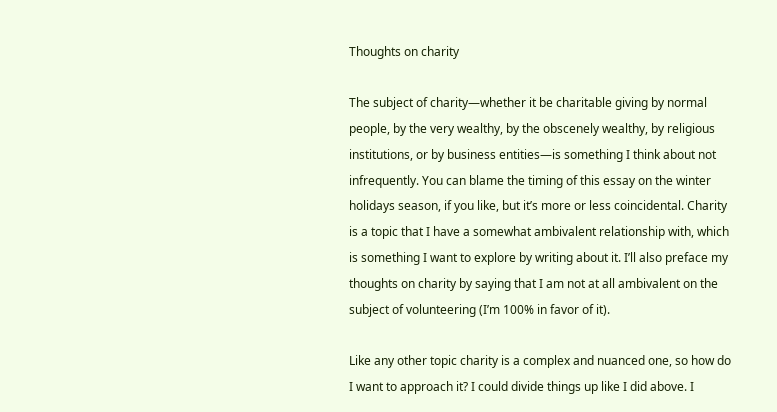Thoughts on charity

The subject of charity—whether it be charitable giving by normal people, by the very wealthy, by the obscenely wealthy, by religious institutions, or by business entities—is something I think about not infrequently. You can blame the timing of this essay on the winter holidays season, if you like, but it’s more or less coincidental. Charity is a topic that I have a somewhat ambivalent relationship with, which is something I want to explore by writing about it. I’ll also preface my thoughts on charity by saying that I am not at all ambivalent on the subject of volunteering (I’m 100% in favor of it).

Like any other topic charity is a complex and nuanced one, so how do I want to approach it? I could divide things up like I did above. I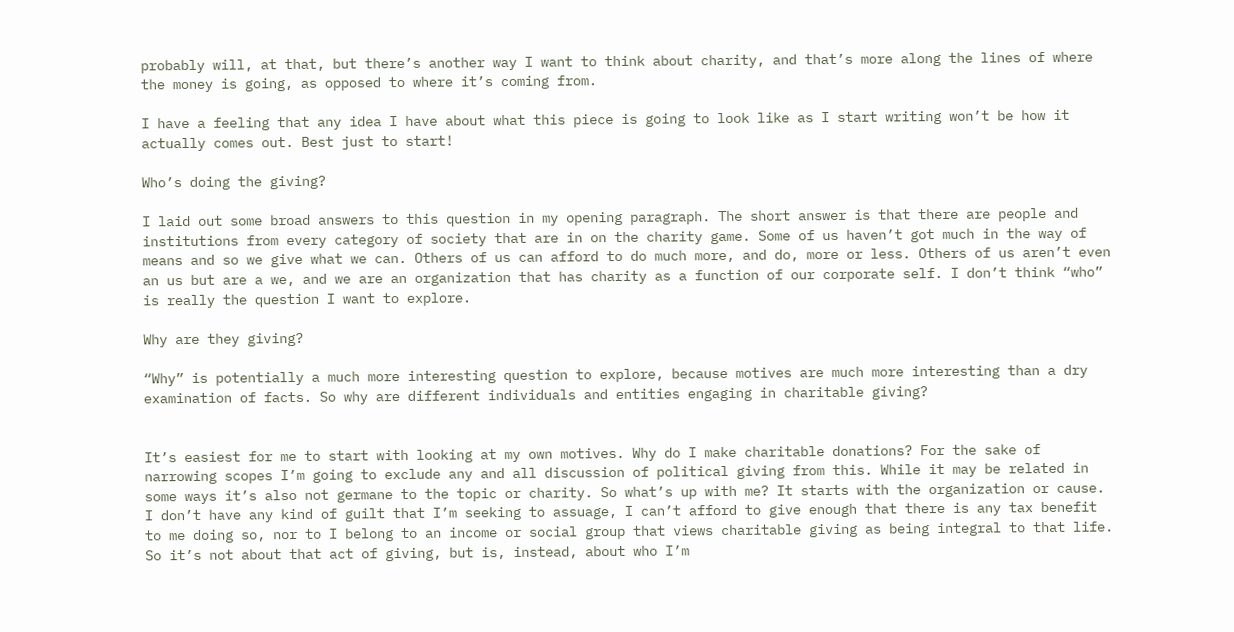probably will, at that, but there’s another way I want to think about charity, and that’s more along the lines of where the money is going, as opposed to where it’s coming from.

I have a feeling that any idea I have about what this piece is going to look like as I start writing won’t be how it actually comes out. Best just to start!

Who’s doing the giving?

I laid out some broad answers to this question in my opening paragraph. The short answer is that there are people and institutions from every category of society that are in on the charity game. Some of us haven’t got much in the way of means and so we give what we can. Others of us can afford to do much more, and do, more or less. Others of us aren’t even an us but are a we, and we are an organization that has charity as a function of our corporate self. I don’t think “who” is really the question I want to explore.

Why are they giving?

“Why” is potentially a much more interesting question to explore, because motives are much more interesting than a dry examination of facts. So why are different individuals and entities engaging in charitable giving?


It’s easiest for me to start with looking at my own motives. Why do I make charitable donations? For the sake of narrowing scopes I’m going to exclude any and all discussion of political giving from this. While it may be related in some ways it’s also not germane to the topic or charity. So what’s up with me? It starts with the organization or cause. I don’t have any kind of guilt that I’m seeking to assuage, I can’t afford to give enough that there is any tax benefit to me doing so, nor to I belong to an income or social group that views charitable giving as being integral to that life. So it’s not about that act of giving, but is, instead, about who I’m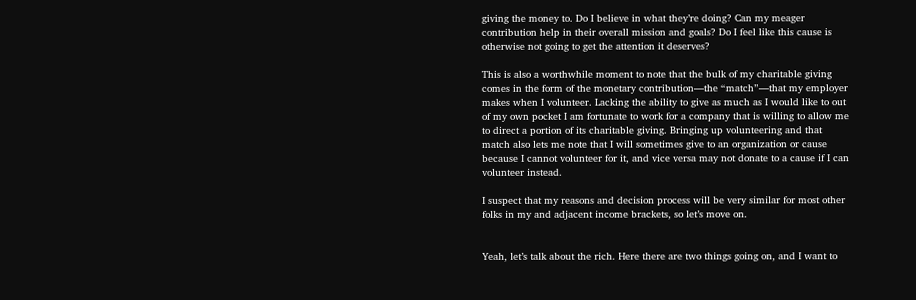giving the money to. Do I believe in what they’re doing? Can my meager contribution help in their overall mission and goals? Do I feel like this cause is otherwise not going to get the attention it deserves?

This is also a worthwhile moment to note that the bulk of my charitable giving comes in the form of the monetary contribution—the “match”—that my employer makes when I volunteer. Lacking the ability to give as much as I would like to out of my own pocket I am fortunate to work for a company that is willing to allow me to direct a portion of its charitable giving. Bringing up volunteering and that match also lets me note that I will sometimes give to an organization or cause because I cannot volunteer for it, and vice versa may not donate to a cause if I can volunteer instead.

I suspect that my reasons and decision process will be very similar for most other folks in my and adjacent income brackets, so let’s move on.


Yeah, let’s talk about the rich. Here there are two things going on, and I want to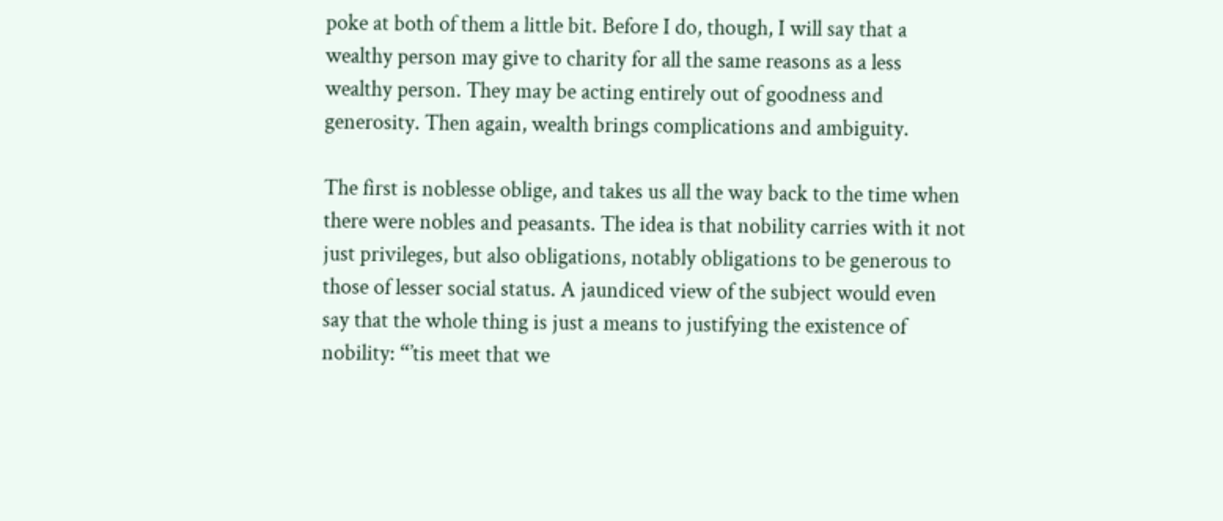poke at both of them a little bit. Before I do, though, I will say that a wealthy person may give to charity for all the same reasons as a less wealthy person. They may be acting entirely out of goodness and generosity. Then again, wealth brings complications and ambiguity.

The first is noblesse oblige, and takes us all the way back to the time when there were nobles and peasants. The idea is that nobility carries with it not just privileges, but also obligations, notably obligations to be generous to those of lesser social status. A jaundiced view of the subject would even say that the whole thing is just a means to justifying the existence of nobility: “’tis meet that we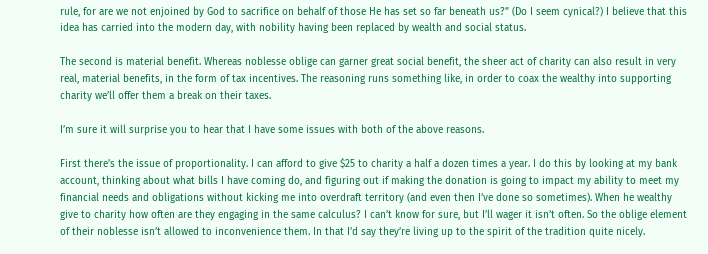rule, for are we not enjoined by God to sacrifice on behalf of those He has set so far beneath us?” (Do I seem cynical?) I believe that this idea has carried into the modern day, with nobility having been replaced by wealth and social status.

The second is material benefit. Whereas noblesse oblige can garner great social benefit, the sheer act of charity can also result in very real, material benefits, in the form of tax incentives. The reasoning runs something like, in order to coax the wealthy into supporting charity we’ll offer them a break on their taxes.

I’m sure it will surprise you to hear that I have some issues with both of the above reasons.

First there’s the issue of proportionality. I can afford to give $25 to charity a half a dozen times a year. I do this by looking at my bank account, thinking about what bills I have coming do, and figuring out if making the donation is going to impact my ability to meet my financial needs and obligations without kicking me into overdraft territory (and even then I’ve done so sometimes). When he wealthy give to charity how often are they engaging in the same calculus? I can’t know for sure, but I’ll wager it isn’t often. So the oblige element of their noblesse isn’t allowed to inconvenience them. In that I’d say they’re living up to the spirit of the tradition quite nicely.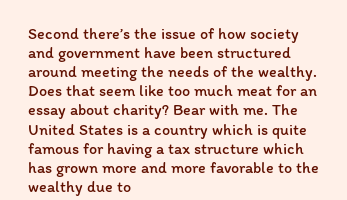Second there’s the issue of how society and government have been structured around meeting the needs of the wealthy. Does that seem like too much meat for an essay about charity? Bear with me. The United States is a country which is quite famous for having a tax structure which has grown more and more favorable to the wealthy due to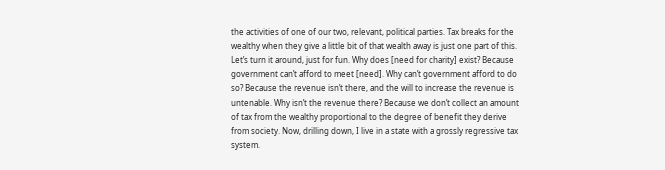the activities of one of our two, relevant, political parties. Tax breaks for the wealthy when they give a little bit of that wealth away is just one part of this. Let’s turn it around, just for fun. Why does [need for charity] exist? Because government can’t afford to meet [need]. Why can’t government afford to do so? Because the revenue isn’t there, and the will to increase the revenue is untenable. Why isn’t the revenue there? Because we don’t collect an amount of tax from the wealthy proportional to the degree of benefit they derive from society. Now, drilling down, I live in a state with a grossly regressive tax system.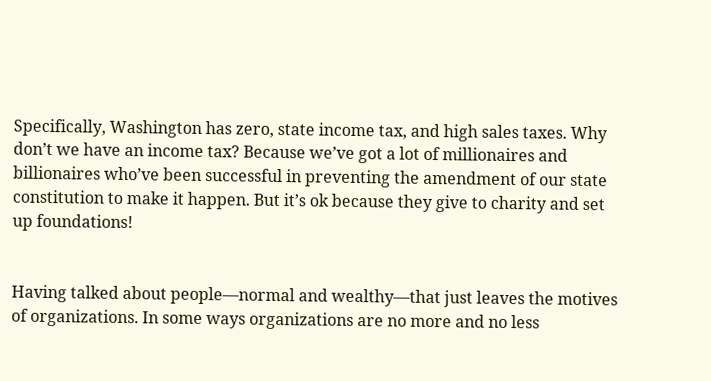Specifically, Washington has zero, state income tax, and high sales taxes. Why don’t we have an income tax? Because we’ve got a lot of millionaires and billionaires who’ve been successful in preventing the amendment of our state constitution to make it happen. But it’s ok because they give to charity and set up foundations!


Having talked about people—normal and wealthy—that just leaves the motives of organizations. In some ways organizations are no more and no less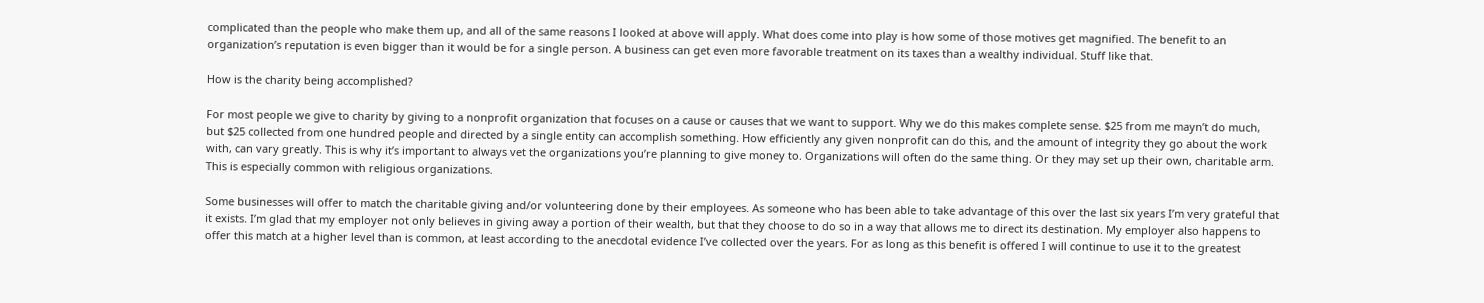complicated than the people who make them up, and all of the same reasons I looked at above will apply. What does come into play is how some of those motives get magnified. The benefit to an organization’s reputation is even bigger than it would be for a single person. A business can get even more favorable treatment on its taxes than a wealthy individual. Stuff like that.

How is the charity being accomplished?

For most people we give to charity by giving to a nonprofit organization that focuses on a cause or causes that we want to support. Why we do this makes complete sense. $25 from me mayn’t do much, but $25 collected from one hundred people and directed by a single entity can accomplish something. How efficiently any given nonprofit can do this, and the amount of integrity they go about the work with, can vary greatly. This is why it’s important to always vet the organizations you’re planning to give money to. Organizations will often do the same thing. Or they may set up their own, charitable arm. This is especially common with religious organizations.

Some businesses will offer to match the charitable giving and/or volunteering done by their employees. As someone who has been able to take advantage of this over the last six years I’m very grateful that it exists. I’m glad that my employer not only believes in giving away a portion of their wealth, but that they choose to do so in a way that allows me to direct its destination. My employer also happens to offer this match at a higher level than is common, at least according to the anecdotal evidence I’ve collected over the years. For as long as this benefit is offered I will continue to use it to the greatest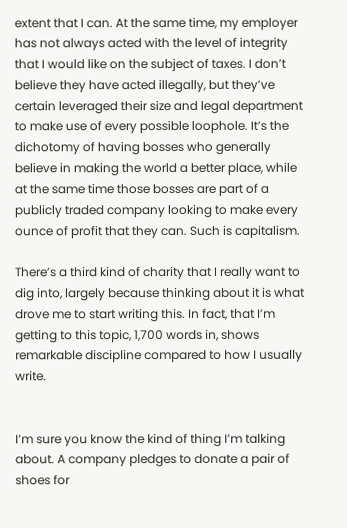extent that I can. At the same time, my employer has not always acted with the level of integrity that I would like on the subject of taxes. I don’t believe they have acted illegally, but they’ve certain leveraged their size and legal department to make use of every possible loophole. It’s the dichotomy of having bosses who generally believe in making the world a better place, while at the same time those bosses are part of a publicly traded company looking to make every ounce of profit that they can. Such is capitalism.

There’s a third kind of charity that I really want to dig into, largely because thinking about it is what drove me to start writing this. In fact, that I’m getting to this topic, 1,700 words in, shows remarkable discipline compared to how I usually write.


I’m sure you know the kind of thing I’m talking about. A company pledges to donate a pair of shoes for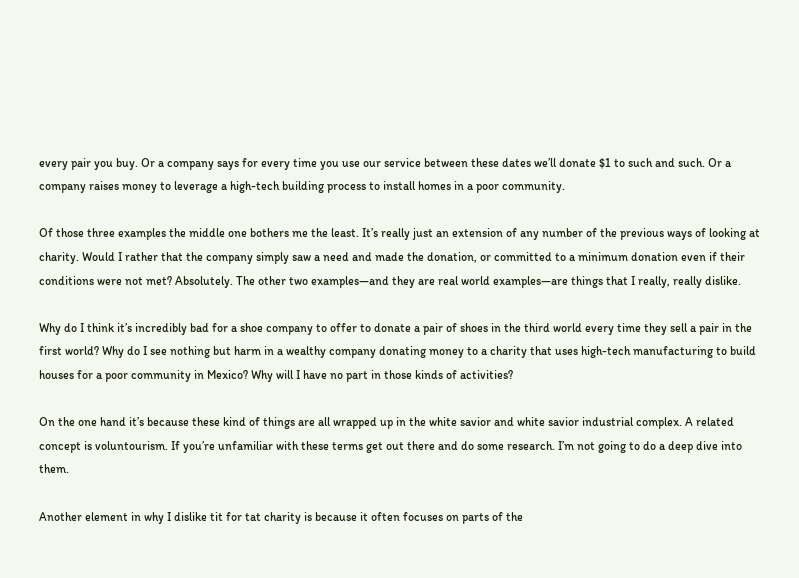every pair you buy. Or a company says for every time you use our service between these dates we’ll donate $1 to such and such. Or a company raises money to leverage a high-tech building process to install homes in a poor community.

Of those three examples the middle one bothers me the least. It’s really just an extension of any number of the previous ways of looking at charity. Would I rather that the company simply saw a need and made the donation, or committed to a minimum donation even if their conditions were not met? Absolutely. The other two examples—and they are real world examples—are things that I really, really dislike.

Why do I think it’s incredibly bad for a shoe company to offer to donate a pair of shoes in the third world every time they sell a pair in the first world? Why do I see nothing but harm in a wealthy company donating money to a charity that uses high-tech manufacturing to build houses for a poor community in Mexico? Why will I have no part in those kinds of activities?

On the one hand it’s because these kind of things are all wrapped up in the white savior and white savior industrial complex. A related concept is voluntourism. If you’re unfamiliar with these terms get out there and do some research. I’m not going to do a deep dive into them.

Another element in why I dislike tit for tat charity is because it often focuses on parts of the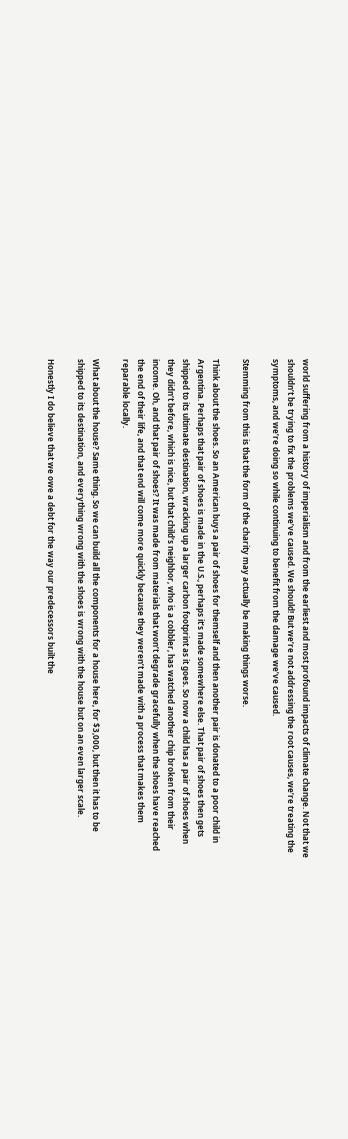world suffering from a history of imperialism and from the earliest and most profound impacts of climate change. Not that we shouldn’t be trying to fix the problems we’ve caused. We should! But we’re not addressing the root causes, we’re treating the symptoms, and we’re doing so while continuing to benefit from the damage we’ve caused.

Stemming from this is that the form of the charity may actually be making things worse.

Think about the shoes. So an American buys a pair of shoes for themself and then another pair is donated to a poor child in Argentina. Perhaps that pair of shoes is made in the U.S., perhaps it’s made somewhere else. That pair of shoes then gets shipped to its ultimate destination, wracking up a larger carbon footprint as it goes. So now a child has a pair of shoes when they didn’t before, which is nice, but that child’s neighbor, who is a cobbler, has watched another chip broken from their income. Oh, and that pair of shoes? It was made from materials that won’t degrade gracefully when the shoes have reached the end of their life, and that end will come more quickly because they weren’t made with a process that makes them reparable locally.

What about the house? Same thing. So we can build all the components for a house here, for $3,000, but then it has to be shipped to its destination, and everything wrong with the shoes is wrong with the house but on an even larger scale.

Honestly I do believe that we owe a debt for the way our predecessors built the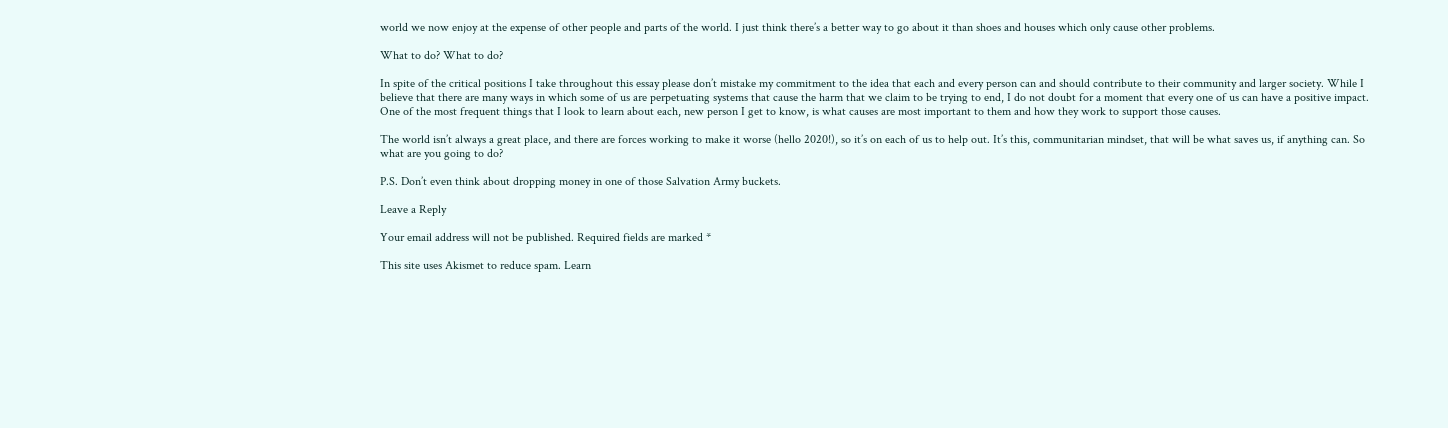world we now enjoy at the expense of other people and parts of the world. I just think there’s a better way to go about it than shoes and houses which only cause other problems.

What to do? What to do?

In spite of the critical positions I take throughout this essay please don’t mistake my commitment to the idea that each and every person can and should contribute to their community and larger society. While I believe that there are many ways in which some of us are perpetuating systems that cause the harm that we claim to be trying to end, I do not doubt for a moment that every one of us can have a positive impact. One of the most frequent things that I look to learn about each, new person I get to know, is what causes are most important to them and how they work to support those causes.

The world isn’t always a great place, and there are forces working to make it worse (hello 2020!), so it’s on each of us to help out. It’s this, communitarian mindset, that will be what saves us, if anything can. So what are you going to do?

P.S. Don’t even think about dropping money in one of those Salvation Army buckets.

Leave a Reply

Your email address will not be published. Required fields are marked *

This site uses Akismet to reduce spam. Learn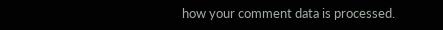how your comment data is processed.